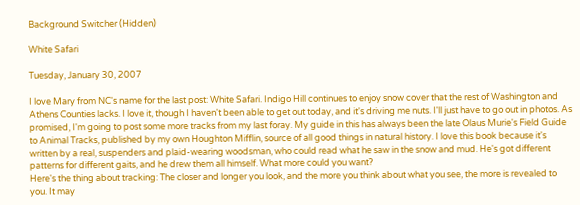Background Switcher (Hidden)

White Safari

Tuesday, January 30, 2007

I love Mary from NC's name for the last post: White Safari. Indigo Hill continues to enjoy snow cover that the rest of Washington and Athens Counties lacks. I love it, though I haven't been able to get out today, and it's driving me nuts. I'll just have to go out in photos. As promised, I'm going to post some more tracks from my last foray. My guide in this has always been the late Olaus Murie's Field Guide to Animal Tracks, published by my own Houghton Mifflin, source of all good things in natural history. I love this book because it's written by a real, suspenders and plaid-wearing woodsman, who could read what he saw in the snow and mud. He's got different patterns for different gaits, and he drew them all himself. What more could you want?
Here's the thing about tracking: The closer and longer you look, and the more you think about what you see, the more is revealed to you. It may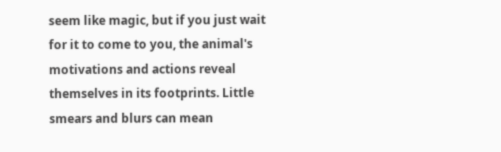seem like magic, but if you just wait for it to come to you, the animal's motivations and actions reveal themselves in its footprints. Little smears and blurs can mean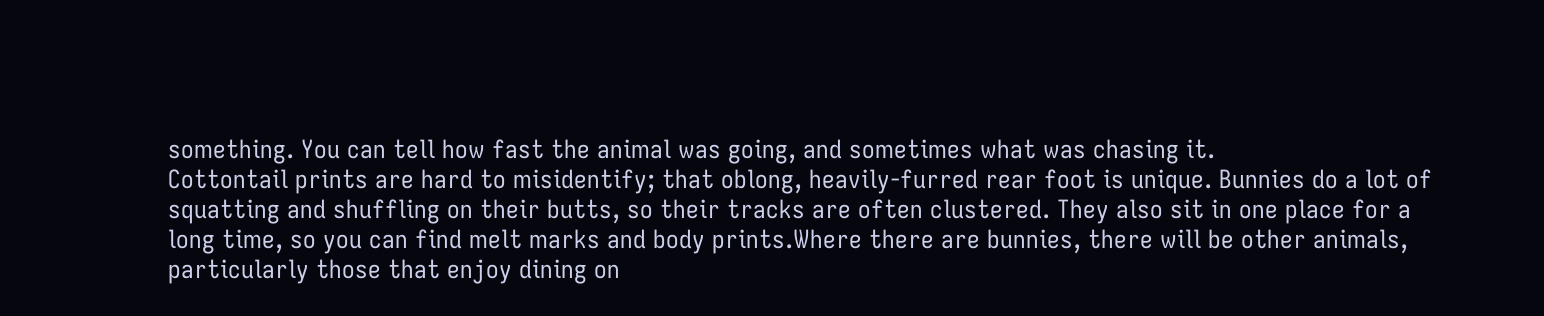something. You can tell how fast the animal was going, and sometimes what was chasing it.
Cottontail prints are hard to misidentify; that oblong, heavily-furred rear foot is unique. Bunnies do a lot of squatting and shuffling on their butts, so their tracks are often clustered. They also sit in one place for a long time, so you can find melt marks and body prints.Where there are bunnies, there will be other animals, particularly those that enjoy dining on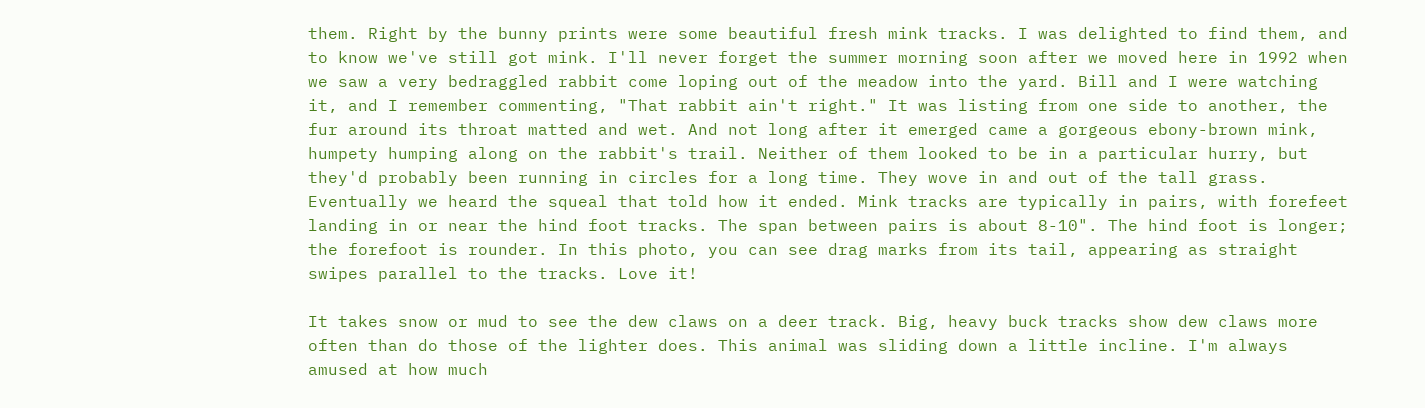them. Right by the bunny prints were some beautiful fresh mink tracks. I was delighted to find them, and to know we've still got mink. I'll never forget the summer morning soon after we moved here in 1992 when we saw a very bedraggled rabbit come loping out of the meadow into the yard. Bill and I were watching it, and I remember commenting, "That rabbit ain't right." It was listing from one side to another, the fur around its throat matted and wet. And not long after it emerged came a gorgeous ebony-brown mink, humpety humping along on the rabbit's trail. Neither of them looked to be in a particular hurry, but they'd probably been running in circles for a long time. They wove in and out of the tall grass. Eventually we heard the squeal that told how it ended. Mink tracks are typically in pairs, with forefeet landing in or near the hind foot tracks. The span between pairs is about 8-10". The hind foot is longer; the forefoot is rounder. In this photo, you can see drag marks from its tail, appearing as straight swipes parallel to the tracks. Love it!

It takes snow or mud to see the dew claws on a deer track. Big, heavy buck tracks show dew claws more often than do those of the lighter does. This animal was sliding down a little incline. I'm always amused at how much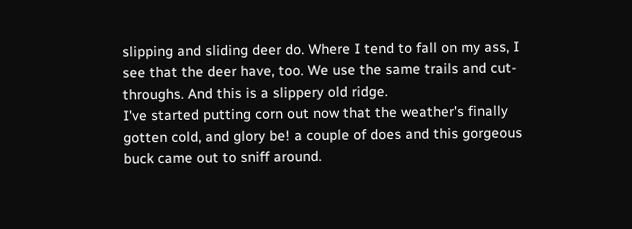slipping and sliding deer do. Where I tend to fall on my ass, I see that the deer have, too. We use the same trails and cut-throughs. And this is a slippery old ridge.
I've started putting corn out now that the weather's finally gotten cold, and glory be! a couple of does and this gorgeous buck came out to sniff around.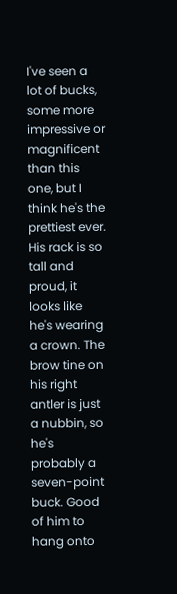I've seen a lot of bucks, some more impressive or magnificent than this one, but I think he's the prettiest ever. His rack is so tall and proud, it looks like he's wearing a crown. The brow tine on his right antler is just a nubbin, so he's probably a seven-point buck. Good of him to hang onto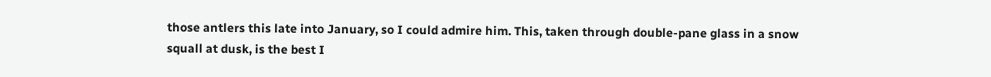those antlers this late into January, so I could admire him. This, taken through double-pane glass in a snow squall at dusk, is the best I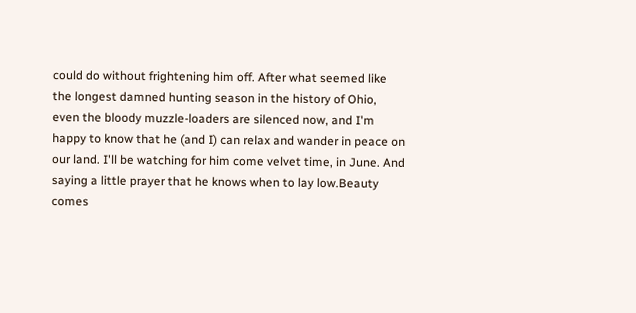could do without frightening him off. After what seemed like the longest damned hunting season in the history of Ohio, even the bloody muzzle-loaders are silenced now, and I'm happy to know that he (and I) can relax and wander in peace on our land. I'll be watching for him come velvet time, in June. And saying a little prayer that he knows when to lay low.Beauty comes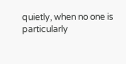quietly, when no one is particularly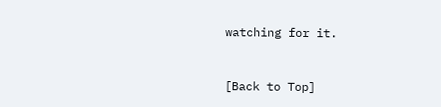watching for it.


[Back to Top]